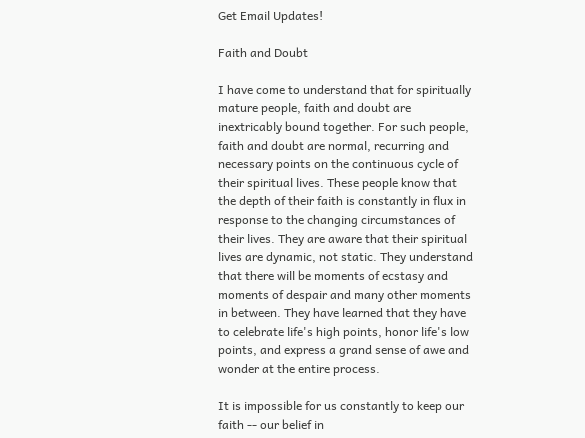Get Email Updates!

Faith and Doubt

I have come to understand that for spiritually mature people, faith and doubt are inextricably bound together. For such people, faith and doubt are normal, recurring and necessary points on the continuous cycle of their spiritual lives. These people know that the depth of their faith is constantly in flux in response to the changing circumstances of their lives. They are aware that their spiritual lives are dynamic, not static. They understand that there will be moments of ecstasy and moments of despair and many other moments in between. They have learned that they have to celebrate life's high points, honor life's low points, and express a grand sense of awe and wonder at the entire process.

It is impossible for us constantly to keep our faith -- our belief in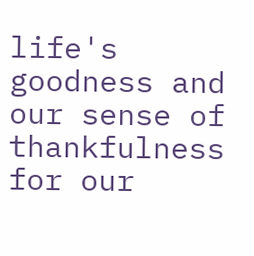life's goodness and our sense of thankfulness for our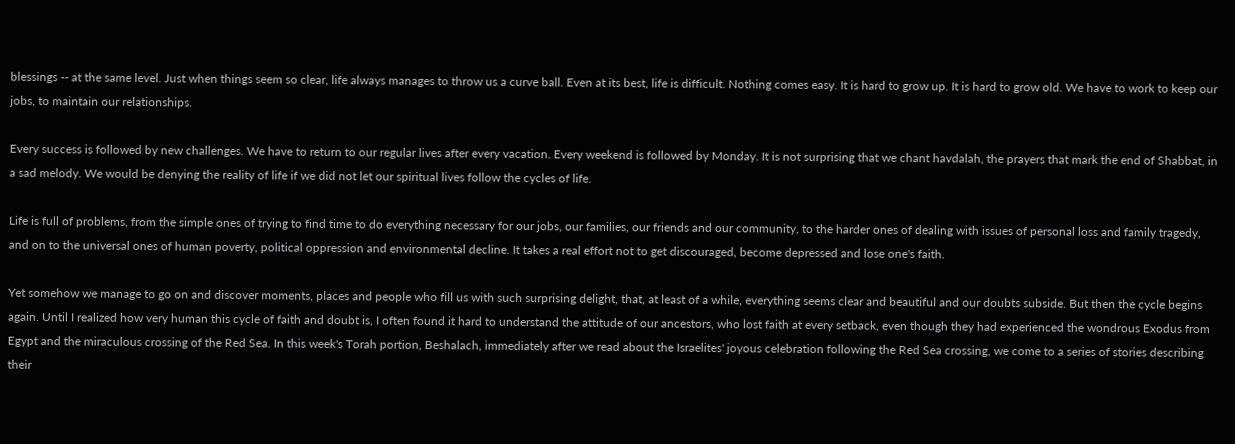blessings -- at the same level. Just when things seem so clear, life always manages to throw us a curve ball. Even at its best, life is difficult. Nothing comes easy. It is hard to grow up. It is hard to grow old. We have to work to keep our jobs, to maintain our relationships.

Every success is followed by new challenges. We have to return to our regular lives after every vacation. Every weekend is followed by Monday. It is not surprising that we chant havdalah, the prayers that mark the end of Shabbat, in a sad melody. We would be denying the reality of life if we did not let our spiritual lives follow the cycles of life.

Life is full of problems, from the simple ones of trying to find time to do everything necessary for our jobs, our families, our friends and our community, to the harder ones of dealing with issues of personal loss and family tragedy, and on to the universal ones of human poverty, political oppression and environmental decline. It takes a real effort not to get discouraged, become depressed and lose one's faith.

Yet somehow we manage to go on and discover moments, places and people who fill us with such surprising delight, that, at least of a while, everything seems clear and beautiful and our doubts subside. But then the cycle begins again. Until I realized how very human this cycle of faith and doubt is, I often found it hard to understand the attitude of our ancestors, who lost faith at every setback, even though they had experienced the wondrous Exodus from Egypt and the miraculous crossing of the Red Sea. In this week's Torah portion, Beshalach, immediately after we read about the Israelites' joyous celebration following the Red Sea crossing, we come to a series of stories describing their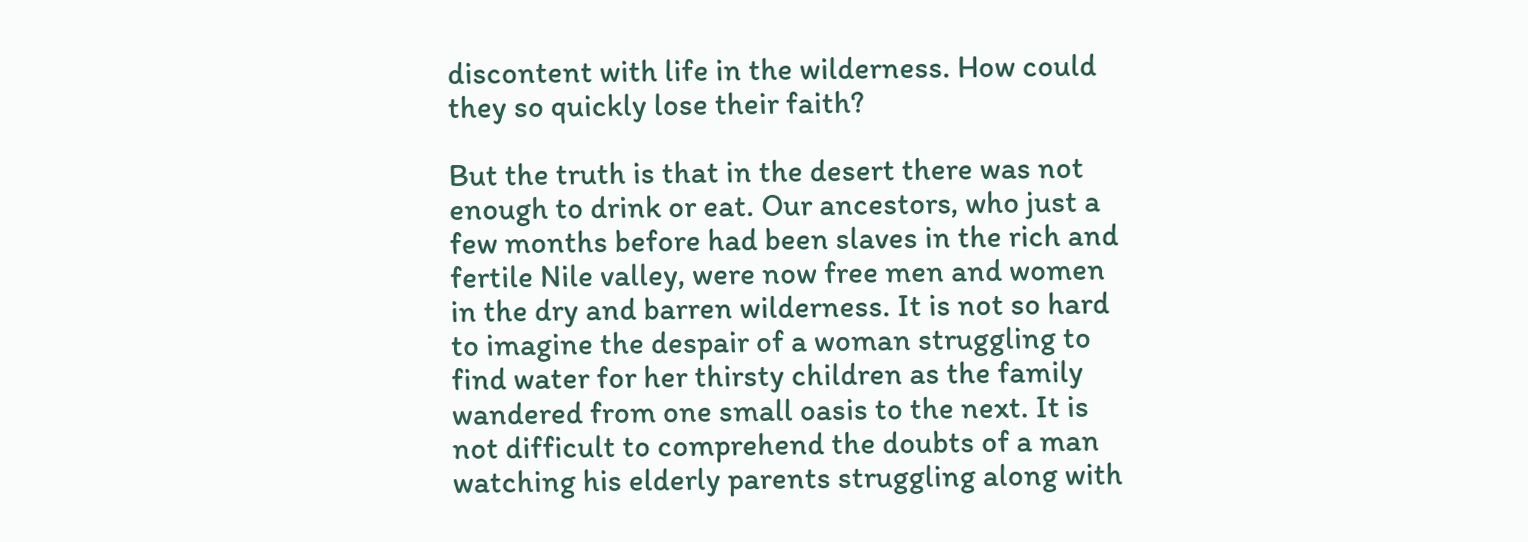discontent with life in the wilderness. How could they so quickly lose their faith?

But the truth is that in the desert there was not enough to drink or eat. Our ancestors, who just a few months before had been slaves in the rich and fertile Nile valley, were now free men and women in the dry and barren wilderness. It is not so hard to imagine the despair of a woman struggling to find water for her thirsty children as the family wandered from one small oasis to the next. It is not difficult to comprehend the doubts of a man watching his elderly parents struggling along with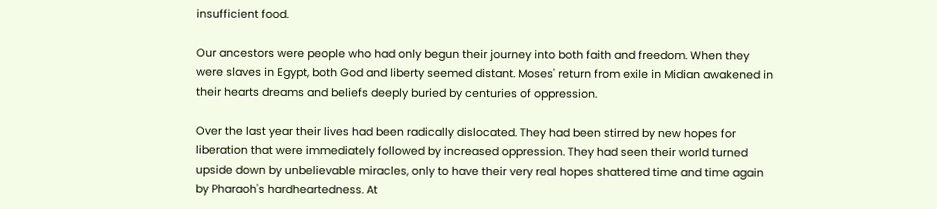insufficient food.

Our ancestors were people who had only begun their journey into both faith and freedom. When they were slaves in Egypt, both God and liberty seemed distant. Moses' return from exile in Midian awakened in their hearts dreams and beliefs deeply buried by centuries of oppression.

Over the last year their lives had been radically dislocated. They had been stirred by new hopes for liberation that were immediately followed by increased oppression. They had seen their world turned upside down by unbelievable miracles, only to have their very real hopes shattered time and time again by Pharaoh's hardheartedness. At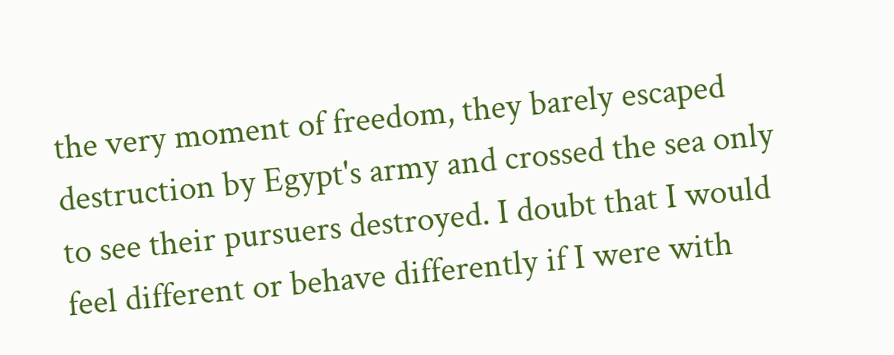the very moment of freedom, they barely escaped destruction by Egypt's army and crossed the sea only to see their pursuers destroyed. I doubt that I would feel different or behave differently if I were with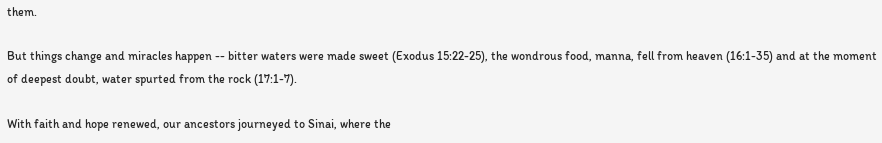them.

But things change and miracles happen -- bitter waters were made sweet (Exodus 15:22-25), the wondrous food, manna, fell from heaven (16:1-35) and at the moment of deepest doubt, water spurted from the rock (17:1-7).

With faith and hope renewed, our ancestors journeyed to Sinai, where the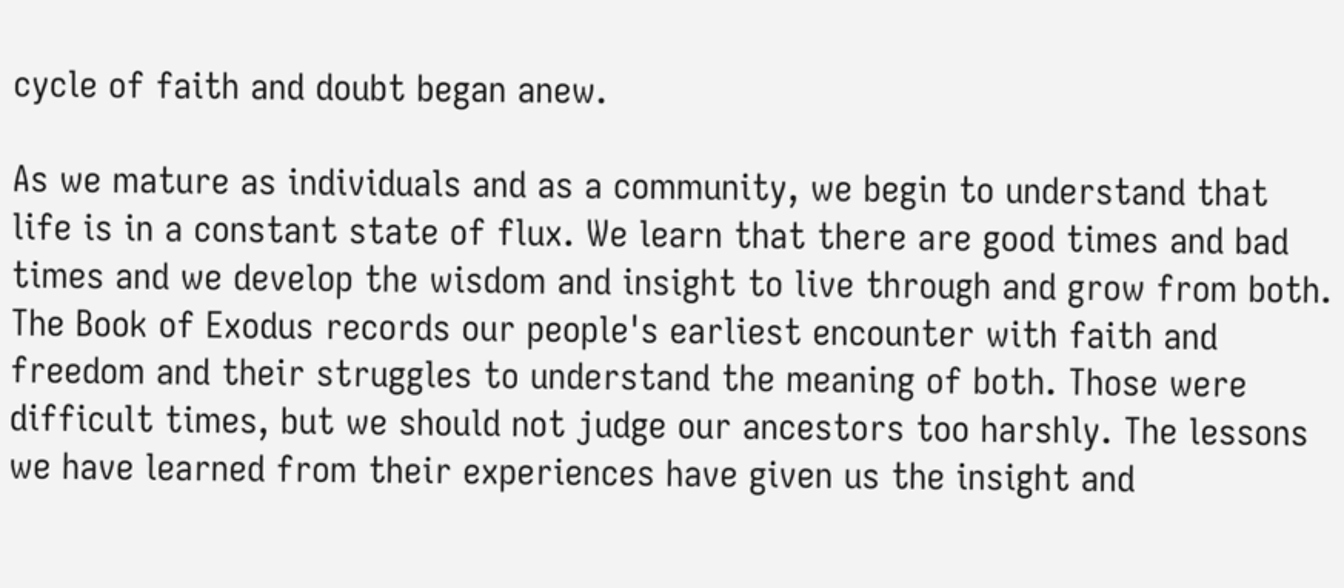cycle of faith and doubt began anew.

As we mature as individuals and as a community, we begin to understand that life is in a constant state of flux. We learn that there are good times and bad times and we develop the wisdom and insight to live through and grow from both. The Book of Exodus records our people's earliest encounter with faith and freedom and their struggles to understand the meaning of both. Those were difficult times, but we should not judge our ancestors too harshly. The lessons we have learned from their experiences have given us the insight and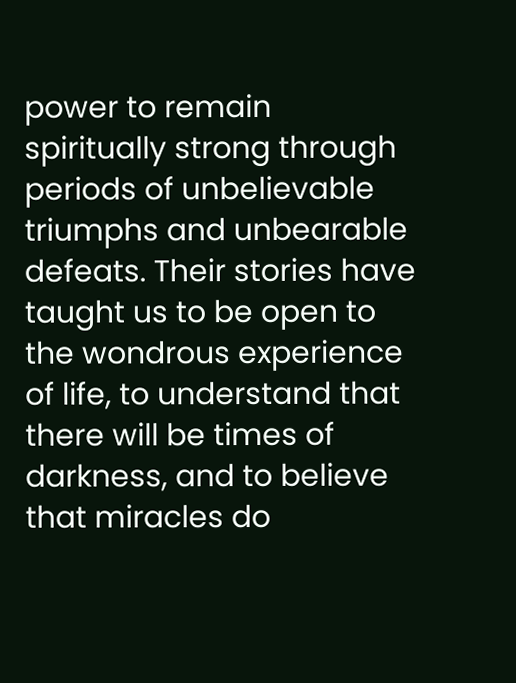power to remain spiritually strong through periods of unbelievable triumphs and unbearable defeats. Their stories have taught us to be open to the wondrous experience of life, to understand that there will be times of darkness, and to believe that miracles do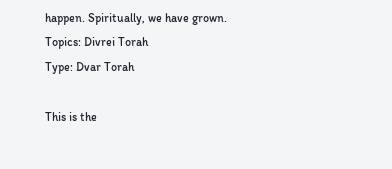happen. Spiritually, we have grown.
Topics: Divrei Torah
Type: Dvar Torah

This is the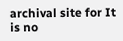archival site for It is no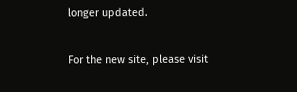longer updated.

For the new site, please visit